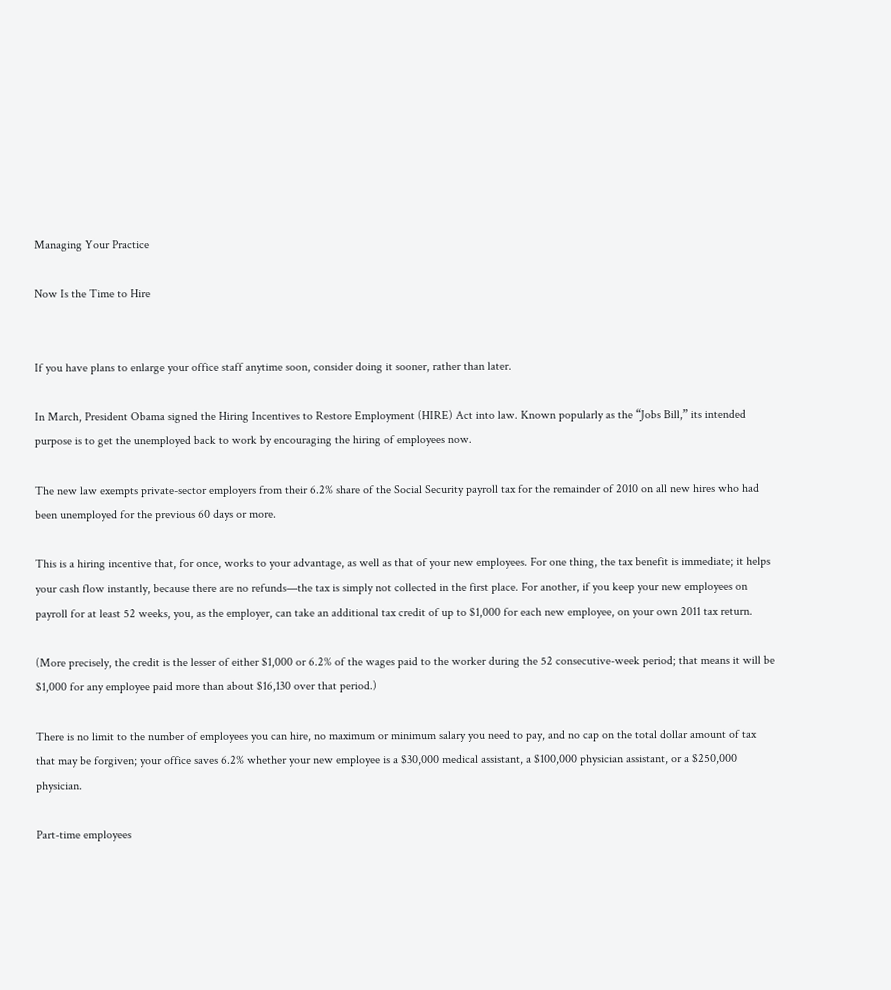Managing Your Practice

Now Is the Time to Hire


If you have plans to enlarge your office staff anytime soon, consider doing it sooner, rather than later.

In March, President Obama signed the Hiring Incentives to Restore Employment (HIRE) Act into law. Known popularly as the “Jobs Bill,” its intended purpose is to get the unemployed back to work by encouraging the hiring of employees now.

The new law exempts private-sector employers from their 6.2% share of the Social Security payroll tax for the remainder of 2010 on all new hires who had been unemployed for the previous 60 days or more.

This is a hiring incentive that, for once, works to your advantage, as well as that of your new employees. For one thing, the tax benefit is immediate; it helps your cash flow instantly, because there are no refunds—the tax is simply not collected in the first place. For another, if you keep your new employees on payroll for at least 52 weeks, you, as the employer, can take an additional tax credit of up to $1,000 for each new employee, on your own 2011 tax return.

(More precisely, the credit is the lesser of either $1,000 or 6.2% of the wages paid to the worker during the 52 consecutive-week period; that means it will be $1,000 for any employee paid more than about $16,130 over that period.)

There is no limit to the number of employees you can hire, no maximum or minimum salary you need to pay, and no cap on the total dollar amount of tax that may be forgiven; your office saves 6.2% whether your new employee is a $30,000 medical assistant, a $100,000 physician assistant, or a $250,000 physician.

Part-time employees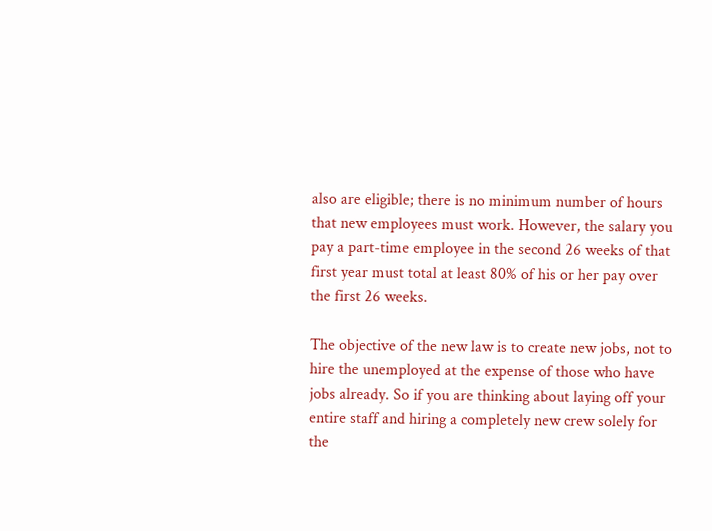also are eligible; there is no minimum number of hours that new employees must work. However, the salary you pay a part-time employee in the second 26 weeks of that first year must total at least 80% of his or her pay over the first 26 weeks.

The objective of the new law is to create new jobs, not to hire the unemployed at the expense of those who have jobs already. So if you are thinking about laying off your entire staff and hiring a completely new crew solely for the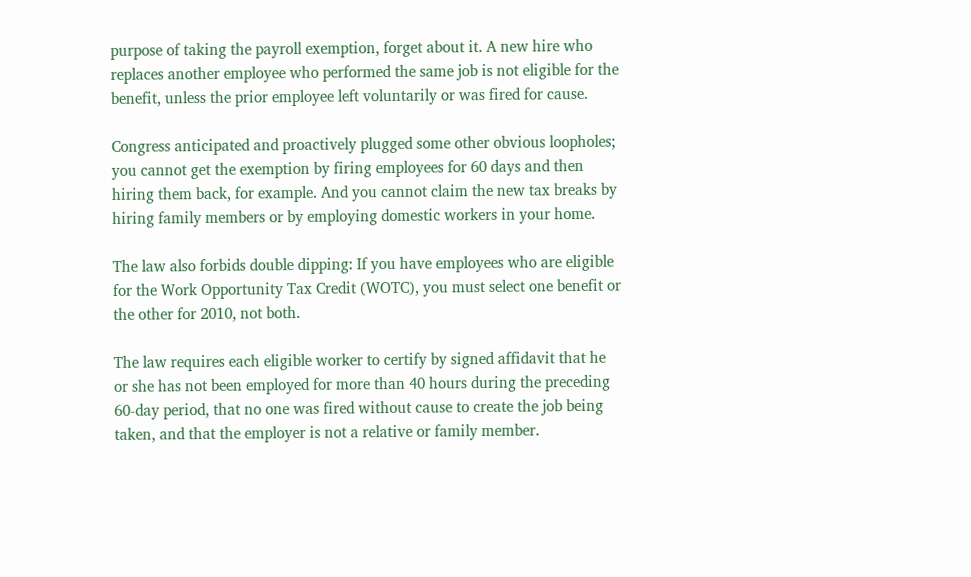purpose of taking the payroll exemption, forget about it. A new hire who replaces another employee who performed the same job is not eligible for the benefit, unless the prior employee left voluntarily or was fired for cause.

Congress anticipated and proactively plugged some other obvious loopholes; you cannot get the exemption by firing employees for 60 days and then hiring them back, for example. And you cannot claim the new tax breaks by hiring family members or by employing domestic workers in your home.

The law also forbids double dipping: If you have employees who are eligible for the Work Opportunity Tax Credit (WOTC), you must select one benefit or the other for 2010, not both.

The law requires each eligible worker to certify by signed affidavit that he or she has not been employed for more than 40 hours during the preceding 60-day period, that no one was fired without cause to create the job being taken, and that the employer is not a relative or family member.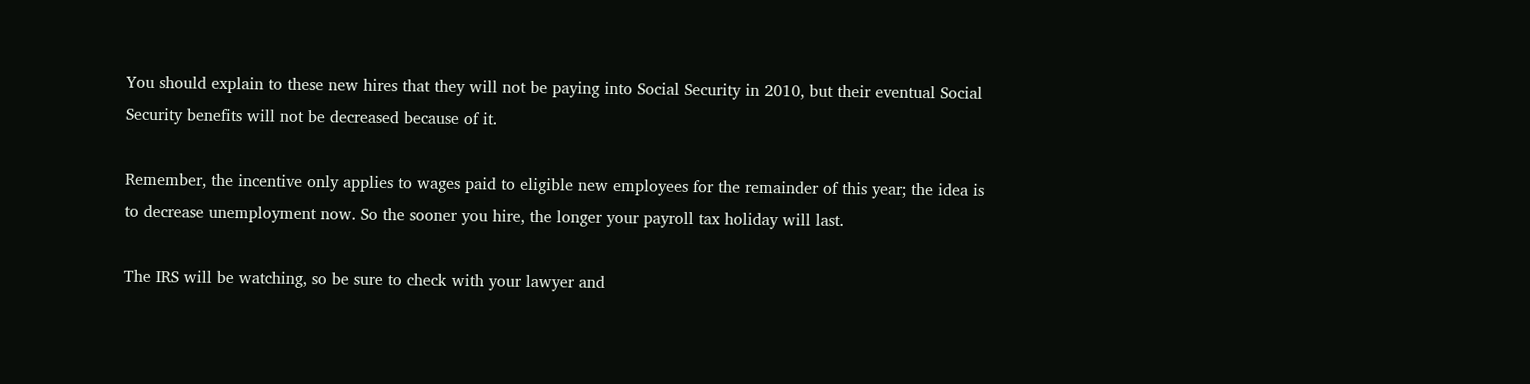You should explain to these new hires that they will not be paying into Social Security in 2010, but their eventual Social Security benefits will not be decreased because of it.

Remember, the incentive only applies to wages paid to eligible new employees for the remainder of this year; the idea is to decrease unemployment now. So the sooner you hire, the longer your payroll tax holiday will last.

The IRS will be watching, so be sure to check with your lawyer and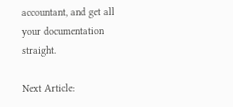accountant, and get all your documentation straight.

Next Article: